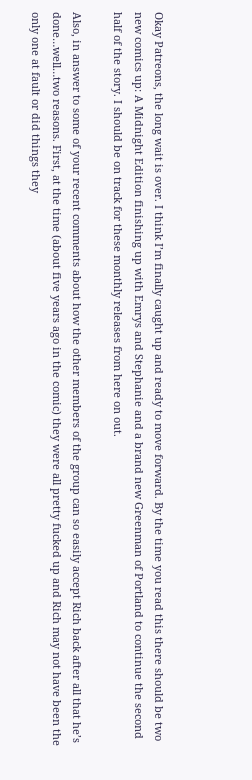Okay Patreons, the long wait is over. I think I’m finally caught up and ready to move forward. By the time you read this there should be two new comics up: A Midnight Edition finishing up with Emrys and Stephanie and a brand new Greenman of Portland to continue the second half of the story. I should be on track for these monthly releases from here on out.

Also, in answer to some of your recent comments about how the other members of the group can so easily accept Rich back after all that he’s done…well…two reasons. First, at the time (about five years ago in the comic) they were all pretty fucked up and Rich may not have been the only one at fault or did things they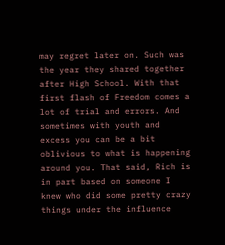may regret later on. Such was the year they shared together after High School. With that first flash of Freedom comes a lot of trial and errors. And sometimes with youth and excess you can be a bit oblivious to what is happening around you. That said, Rich is in part based on someone I knew who did some pretty crazy things under the influence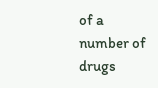of a number of drugs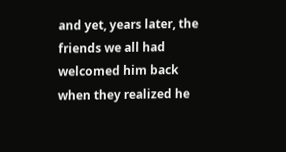and yet, years later, the friends we all had welcomed him back when they realized he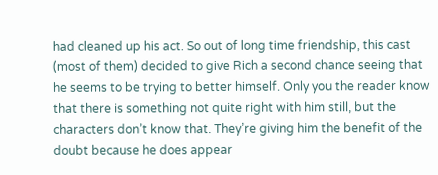had cleaned up his act. So out of long time friendship, this cast (most of them) decided to give Rich a second chance seeing that he seems to be trying to better himself. Only you the reader know that there is something not quite right with him still, but the characters don’t know that. They’re giving him the benefit of the doubt because he does appear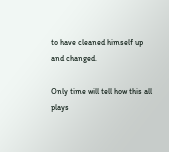to have cleaned himself up and changed.

Only time will tell how this all plays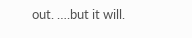out. ….but it will.